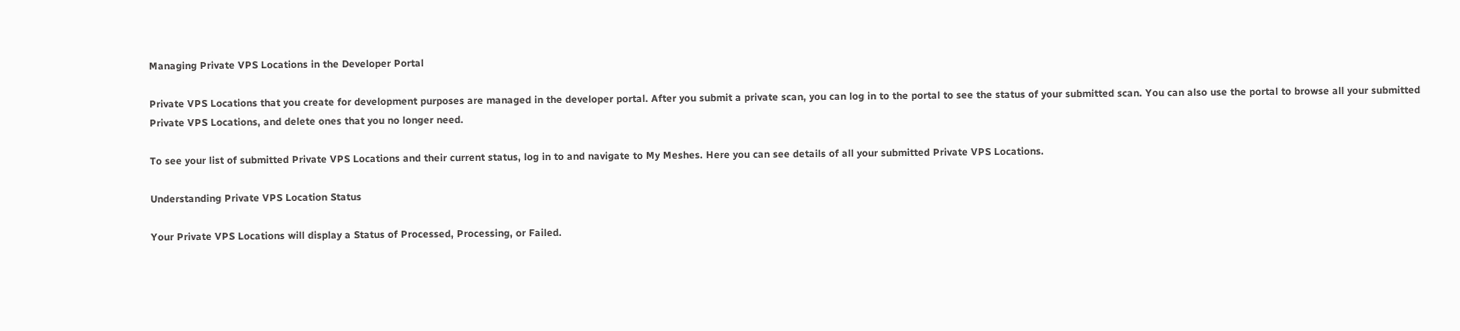Managing Private VPS Locations in the Developer Portal

Private VPS Locations that you create for development purposes are managed in the developer portal. After you submit a private scan, you can log in to the portal to see the status of your submitted scan. You can also use the portal to browse all your submitted Private VPS Locations, and delete ones that you no longer need.

To see your list of submitted Private VPS Locations and their current status, log in to and navigate to My Meshes. Here you can see details of all your submitted Private VPS Locations.

Understanding Private VPS Location Status

Your Private VPS Locations will display a Status of Processed, Processing, or Failed.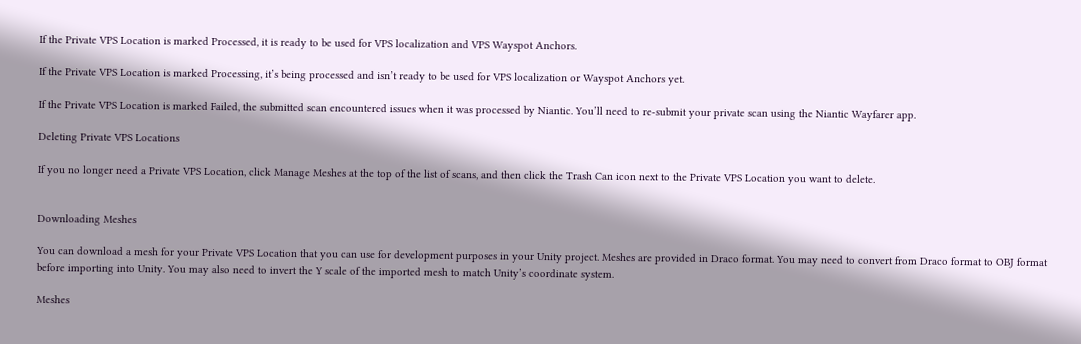If the Private VPS Location is marked Processed, it is ready to be used for VPS localization and VPS Wayspot Anchors.

If the Private VPS Location is marked Processing, it’s being processed and isn’t ready to be used for VPS localization or Wayspot Anchors yet.

If the Private VPS Location is marked Failed, the submitted scan encountered issues when it was processed by Niantic. You’ll need to re-submit your private scan using the Niantic Wayfarer app.

Deleting Private VPS Locations

If you no longer need a Private VPS Location, click Manage Meshes at the top of the list of scans, and then click the Trash Can icon next to the Private VPS Location you want to delete.


Downloading Meshes

You can download a mesh for your Private VPS Location that you can use for development purposes in your Unity project. Meshes are provided in Draco format. You may need to convert from Draco format to OBJ format before importing into Unity. You may also need to invert the Y scale of the imported mesh to match Unity’s coordinate system.

Meshes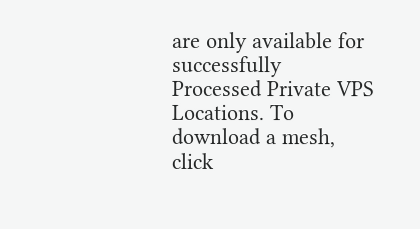are only available for successfully Processed Private VPS Locations. To download a mesh, click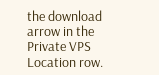the download arrow in the Private VPS Location row.